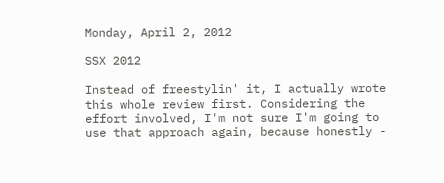Monday, April 2, 2012

SSX 2012

Instead of freestylin' it, I actually wrote this whole review first. Considering the effort involved, I'm not sure I'm going to use that approach again, because honestly -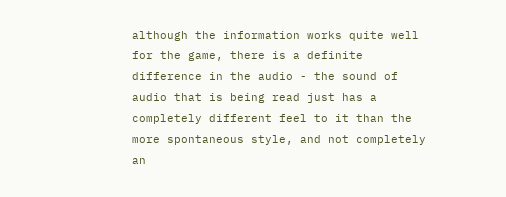although the information works quite well for the game, there is a definite difference in the audio - the sound of audio that is being read just has a completely different feel to it than the more spontaneous style, and not completely an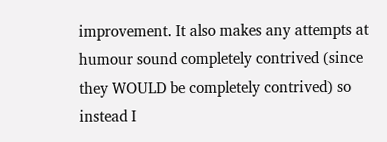improvement. It also makes any attempts at humour sound completely contrived (since they WOULD be completely contrived) so instead I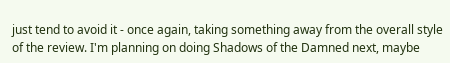just tend to avoid it - once again, taking something away from the overall style of the review. I'm planning on doing Shadows of the Damned next, maybe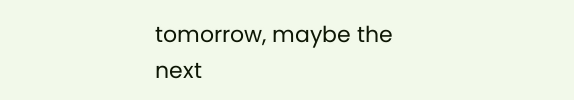tomorrow, maybe the next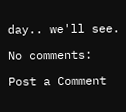day.. we'll see.

No comments:

Post a Comment